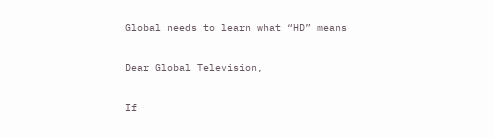Global needs to learn what “HD” means

Dear Global Television,

If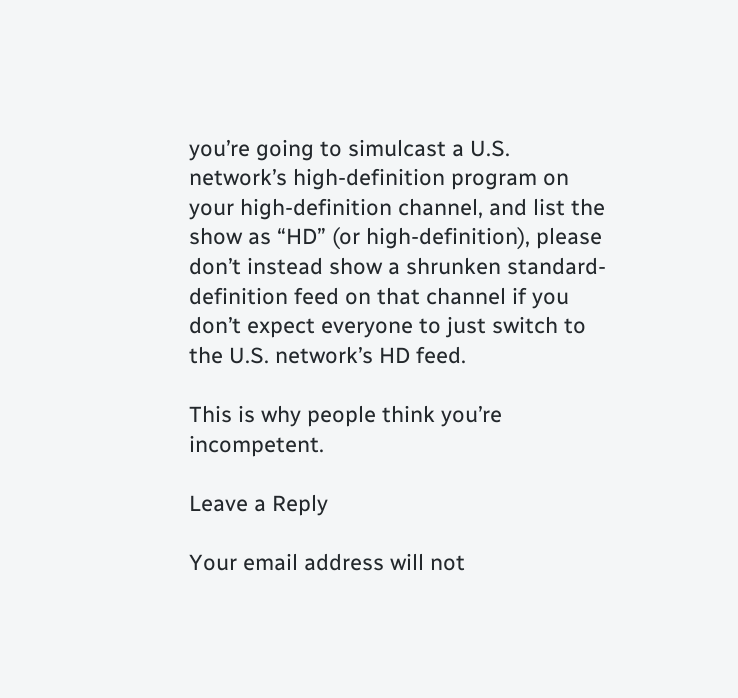you’re going to simulcast a U.S. network’s high-definition program on your high-definition channel, and list the show as “HD” (or high-definition), please don’t instead show a shrunken standard-definition feed on that channel if you don’t expect everyone to just switch to the U.S. network’s HD feed.

This is why people think you’re incompetent.

Leave a Reply

Your email address will not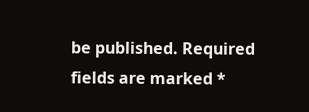be published. Required fields are marked *